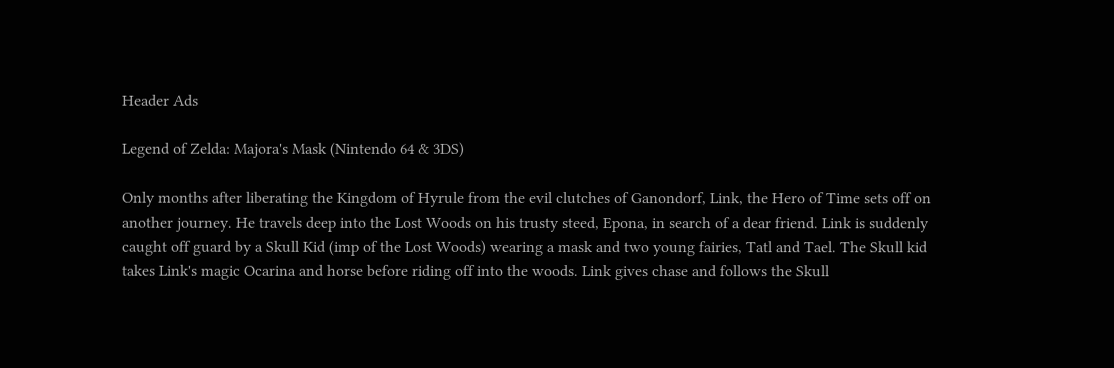Header Ads

Legend of Zelda: Majora's Mask (Nintendo 64 & 3DS)

Only months after liberating the Kingdom of Hyrule from the evil clutches of Ganondorf, Link, the Hero of Time sets off on another journey. He travels deep into the Lost Woods on his trusty steed, Epona, in search of a dear friend. Link is suddenly caught off guard by a Skull Kid (imp of the Lost Woods) wearing a mask and two young fairies, Tatl and Tael. The Skull kid takes Link's magic Ocarina and horse before riding off into the woods. Link gives chase and follows the Skull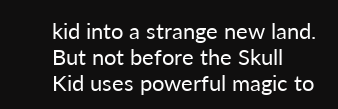kid into a strange new land. But not before the Skull Kid uses powerful magic to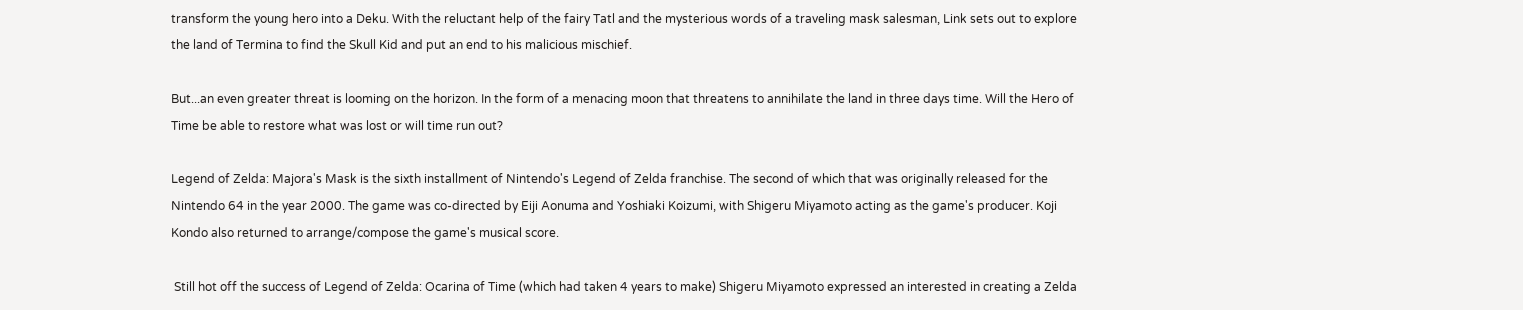transform the young hero into a Deku. With the reluctant help of the fairy Tatl and the mysterious words of a traveling mask salesman, Link sets out to explore the land of Termina to find the Skull Kid and put an end to his malicious mischief.

But...an even greater threat is looming on the horizon. In the form of a menacing moon that threatens to annihilate the land in three days time. Will the Hero of Time be able to restore what was lost or will time run out?

Legend of Zelda: Majora's Mask is the sixth installment of Nintendo's Legend of Zelda franchise. The second of which that was originally released for the Nintendo 64 in the year 2000. The game was co-directed by Eiji Aonuma and Yoshiaki Koizumi, with Shigeru Miyamoto acting as the game's producer. Koji Kondo also returned to arrange/compose the game's musical score.

 Still hot off the success of Legend of Zelda: Ocarina of Time (which had taken 4 years to make) Shigeru Miyamoto expressed an interested in creating a Zelda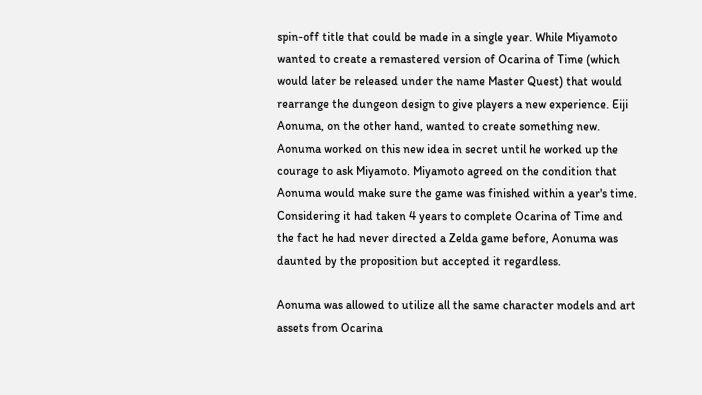spin-off title that could be made in a single year. While Miyamoto wanted to create a remastered version of Ocarina of Time (which would later be released under the name Master Quest) that would rearrange the dungeon design to give players a new experience. Eiji Aonuma, on the other hand, wanted to create something new. Aonuma worked on this new idea in secret until he worked up the courage to ask Miyamoto. Miyamoto agreed on the condition that Aonuma would make sure the game was finished within a year's time. Considering it had taken 4 years to complete Ocarina of Time and the fact he had never directed a Zelda game before, Aonuma was daunted by the proposition but accepted it regardless.

Aonuma was allowed to utilize all the same character models and art assets from Ocarina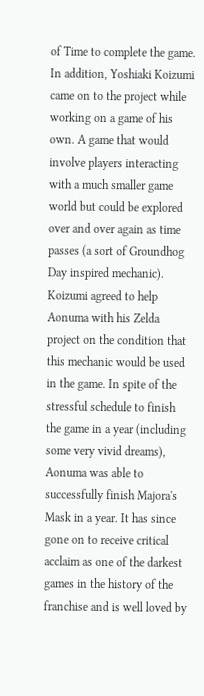of Time to complete the game. In addition, Yoshiaki Koizumi came on to the project while working on a game of his own. A game that would involve players interacting with a much smaller game world but could be explored over and over again as time passes (a sort of Groundhog Day inspired mechanic). Koizumi agreed to help Aonuma with his Zelda project on the condition that this mechanic would be used in the game. In spite of the stressful schedule to finish the game in a year (including some very vivid dreams), Aonuma was able to successfully finish Majora's Mask in a year. It has since gone on to receive critical acclaim as one of the darkest games in the history of the franchise and is well loved by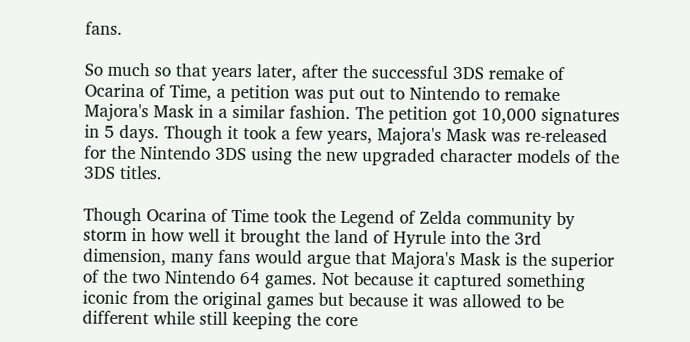fans.

So much so that years later, after the successful 3DS remake of Ocarina of Time, a petition was put out to Nintendo to remake Majora's Mask in a similar fashion. The petition got 10,000 signatures in 5 days. Though it took a few years, Majora's Mask was re-released for the Nintendo 3DS using the new upgraded character models of the 3DS titles.

Though Ocarina of Time took the Legend of Zelda community by storm in how well it brought the land of Hyrule into the 3rd dimension, many fans would argue that Majora's Mask is the superior of the two Nintendo 64 games. Not because it captured something iconic from the original games but because it was allowed to be different while still keeping the core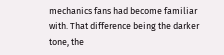mechanics fans had become familiar with. That difference being the darker tone, the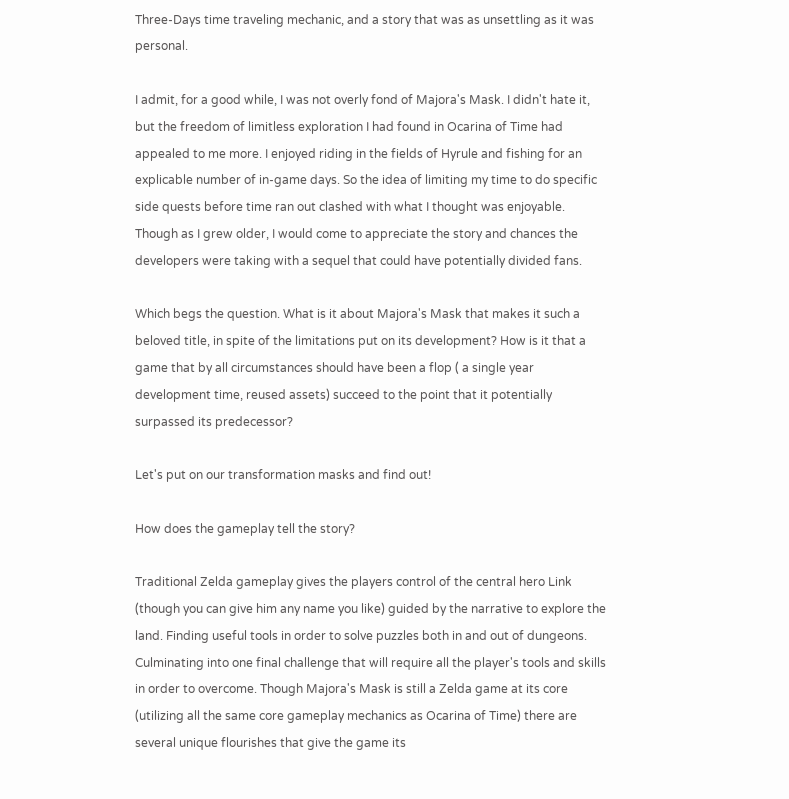Three-Days time traveling mechanic, and a story that was as unsettling as it was personal.

I admit, for a good while, I was not overly fond of Majora's Mask. I didn't hate it, but the freedom of limitless exploration I had found in Ocarina of Time had appealed to me more. I enjoyed riding in the fields of Hyrule and fishing for an explicable number of in-game days. So the idea of limiting my time to do specific side quests before time ran out clashed with what I thought was enjoyable. Though as I grew older, I would come to appreciate the story and chances the developers were taking with a sequel that could have potentially divided fans.

Which begs the question. What is it about Majora's Mask that makes it such a beloved title, in spite of the limitations put on its development? How is it that a game that by all circumstances should have been a flop ( a single year development time, reused assets) succeed to the point that it potentially surpassed its predecessor?

Let's put on our transformation masks and find out!

How does the gameplay tell the story?

Traditional Zelda gameplay gives the players control of the central hero Link (though you can give him any name you like) guided by the narrative to explore the land. Finding useful tools in order to solve puzzles both in and out of dungeons. Culminating into one final challenge that will require all the player's tools and skills in order to overcome. Though Majora's Mask is still a Zelda game at its core (utilizing all the same core gameplay mechanics as Ocarina of Time) there are several unique flourishes that give the game its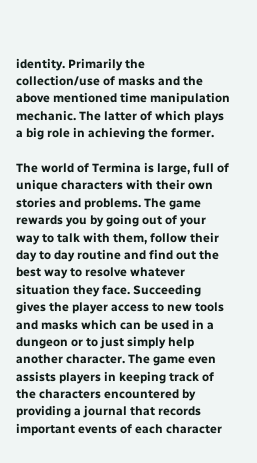identity. Primarily the collection/use of masks and the above mentioned time manipulation mechanic. The latter of which plays a big role in achieving the former.

The world of Termina is large, full of unique characters with their own stories and problems. The game rewards you by going out of your way to talk with them, follow their day to day routine and find out the best way to resolve whatever situation they face. Succeeding gives the player access to new tools and masks which can be used in a dungeon or to just simply help another character. The game even assists players in keeping track of the characters encountered by providing a journal that records important events of each character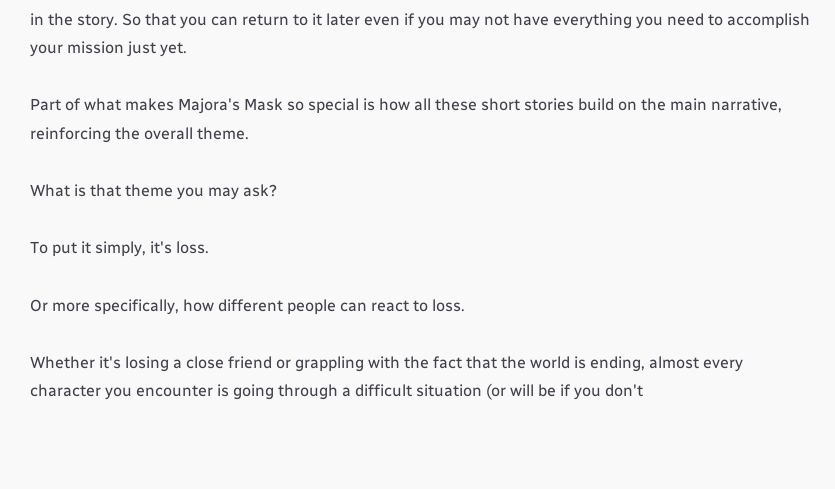in the story. So that you can return to it later even if you may not have everything you need to accomplish your mission just yet.

Part of what makes Majora's Mask so special is how all these short stories build on the main narrative, reinforcing the overall theme.

What is that theme you may ask?

To put it simply, it's loss.

Or more specifically, how different people can react to loss.

Whether it's losing a close friend or grappling with the fact that the world is ending, almost every character you encounter is going through a difficult situation (or will be if you don't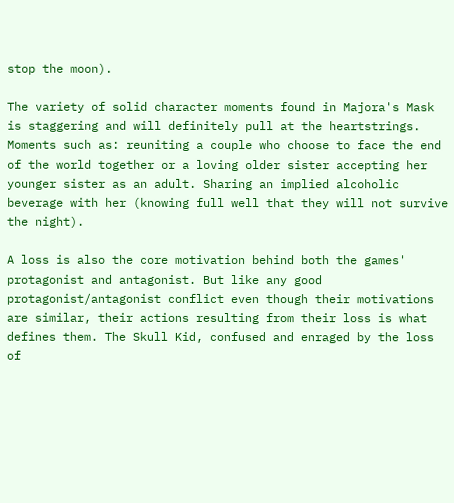stop the moon).

The variety of solid character moments found in Majora's Mask is staggering and will definitely pull at the heartstrings. Moments such as: reuniting a couple who choose to face the end of the world together or a loving older sister accepting her younger sister as an adult. Sharing an implied alcoholic beverage with her (knowing full well that they will not survive the night).

A loss is also the core motivation behind both the games' protagonist and antagonist. But like any good protagonist/antagonist conflict even though their motivations are similar, their actions resulting from their loss is what defines them. The Skull Kid, confused and enraged by the loss of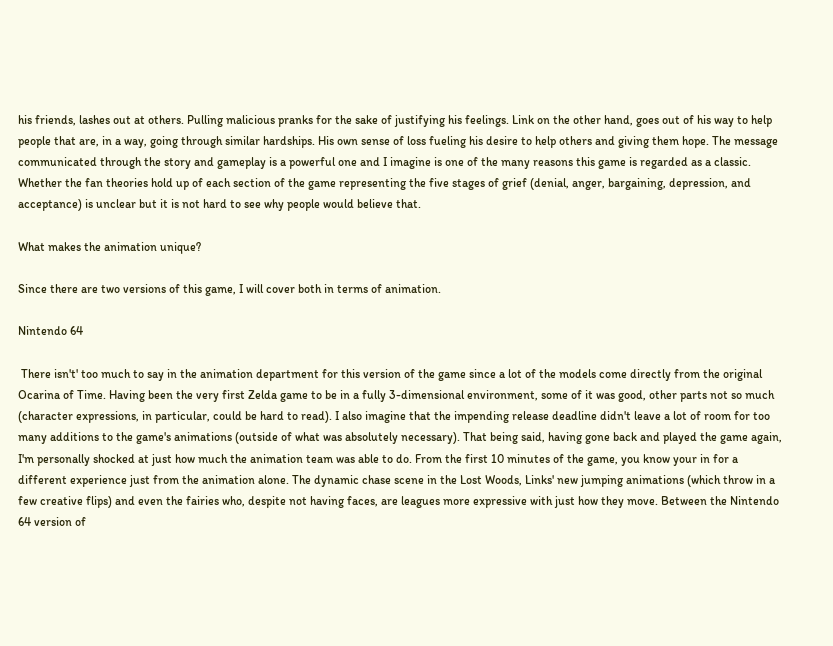his friends, lashes out at others. Pulling malicious pranks for the sake of justifying his feelings. Link on the other hand, goes out of his way to help people that are, in a way, going through similar hardships. His own sense of loss fueling his desire to help others and giving them hope. The message communicated through the story and gameplay is a powerful one and I imagine is one of the many reasons this game is regarded as a classic. Whether the fan theories hold up of each section of the game representing the five stages of grief (denial, anger, bargaining, depression, and acceptance) is unclear but it is not hard to see why people would believe that.

What makes the animation unique?

Since there are two versions of this game, I will cover both in terms of animation.

Nintendo 64

 There isn't' too much to say in the animation department for this version of the game since a lot of the models come directly from the original Ocarina of Time. Having been the very first Zelda game to be in a fully 3-dimensional environment, some of it was good, other parts not so much (character expressions, in particular, could be hard to read). I also imagine that the impending release deadline didn't leave a lot of room for too many additions to the game's animations (outside of what was absolutely necessary). That being said, having gone back and played the game again, I'm personally shocked at just how much the animation team was able to do. From the first 10 minutes of the game, you know your in for a different experience just from the animation alone. The dynamic chase scene in the Lost Woods, Links' new jumping animations (which throw in a few creative flips) and even the fairies who, despite not having faces, are leagues more expressive with just how they move. Between the Nintendo 64 version of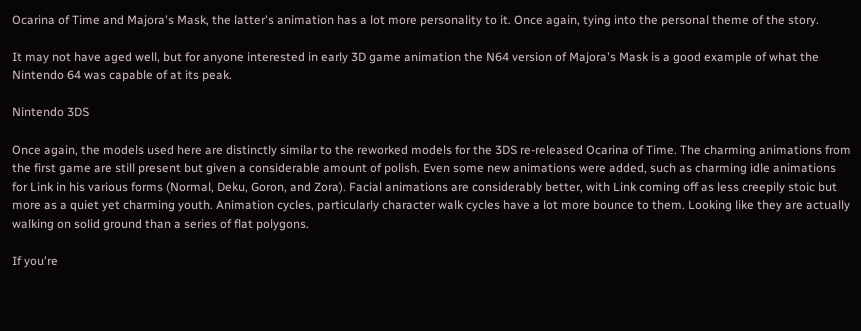Ocarina of Time and Majora's Mask, the latter's animation has a lot more personality to it. Once again, tying into the personal theme of the story.

It may not have aged well, but for anyone interested in early 3D game animation the N64 version of Majora's Mask is a good example of what the Nintendo 64 was capable of at its peak.

Nintendo 3DS

Once again, the models used here are distinctly similar to the reworked models for the 3DS re-released Ocarina of Time. The charming animations from the first game are still present but given a considerable amount of polish. Even some new animations were added, such as charming idle animations for Link in his various forms (Normal, Deku, Goron, and Zora). Facial animations are considerably better, with Link coming off as less creepily stoic but more as a quiet yet charming youth. Animation cycles, particularly character walk cycles have a lot more bounce to them. Looking like they are actually walking on solid ground than a series of flat polygons.

If you're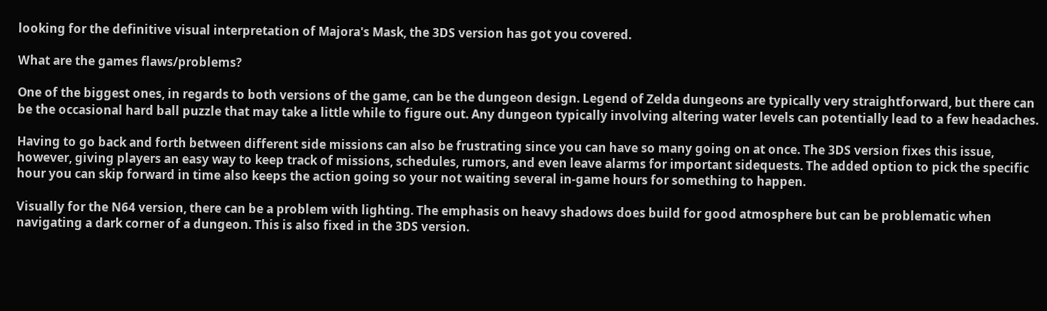looking for the definitive visual interpretation of Majora's Mask, the 3DS version has got you covered.

What are the games flaws/problems?

One of the biggest ones, in regards to both versions of the game, can be the dungeon design. Legend of Zelda dungeons are typically very straightforward, but there can be the occasional hard ball puzzle that may take a little while to figure out. Any dungeon typically involving altering water levels can potentially lead to a few headaches.

Having to go back and forth between different side missions can also be frustrating since you can have so many going on at once. The 3DS version fixes this issue, however, giving players an easy way to keep track of missions, schedules, rumors, and even leave alarms for important sidequests. The added option to pick the specific hour you can skip forward in time also keeps the action going so your not waiting several in-game hours for something to happen.

Visually for the N64 version, there can be a problem with lighting. The emphasis on heavy shadows does build for good atmosphere but can be problematic when navigating a dark corner of a dungeon. This is also fixed in the 3DS version.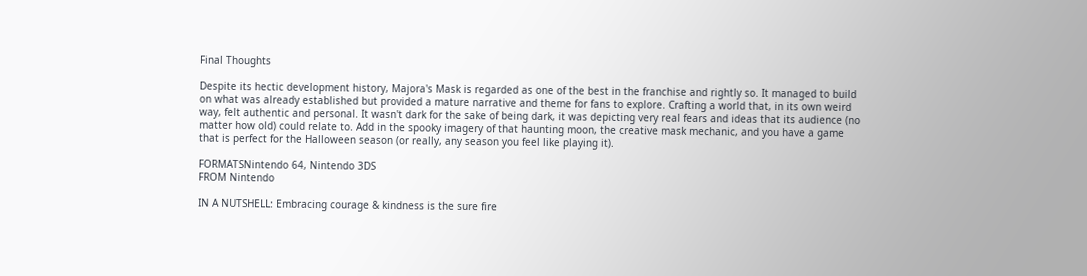Final Thoughts

Despite its hectic development history, Majora's Mask is regarded as one of the best in the franchise and rightly so. It managed to build on what was already established but provided a mature narrative and theme for fans to explore. Crafting a world that, in its own weird way, felt authentic and personal. It wasn't dark for the sake of being dark, it was depicting very real fears and ideas that its audience (no matter how old) could relate to. Add in the spooky imagery of that haunting moon, the creative mask mechanic, and you have a game that is perfect for the Halloween season (or really, any season you feel like playing it).

FORMATSNintendo 64, Nintendo 3DS
FROM Nintendo

IN A NUTSHELL: Embracing courage & kindness is the sure fire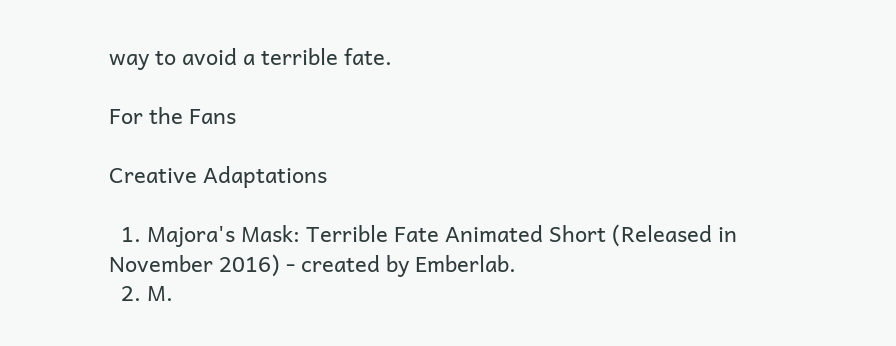way to avoid a terrible fate.

For the Fans

Creative Adaptations

  1. Majora's Mask: Terrible Fate Animated Short (Released in November 2016) - created by Emberlab.
  2. M.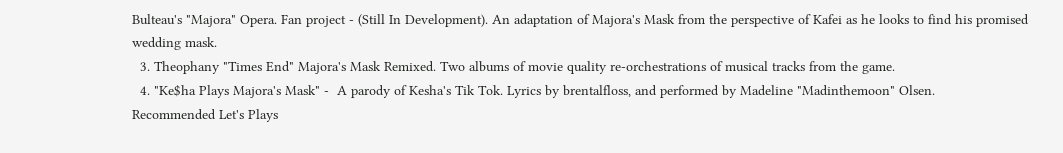Bulteau's "Majora" Opera. Fan project - (Still In Development). An adaptation of Majora's Mask from the perspective of Kafei as he looks to find his promised wedding mask.
  3. Theophany "Times End" Majora's Mask Remixed. Two albums of movie quality re-orchestrations of musical tracks from the game.
  4. "Ke$ha Plays Majora's Mask" -  A parody of Kesha's Tik Tok. Lyrics by brentalfloss, and performed by Madeline "Madinthemoon" Olsen.
Recommended Let's Plays